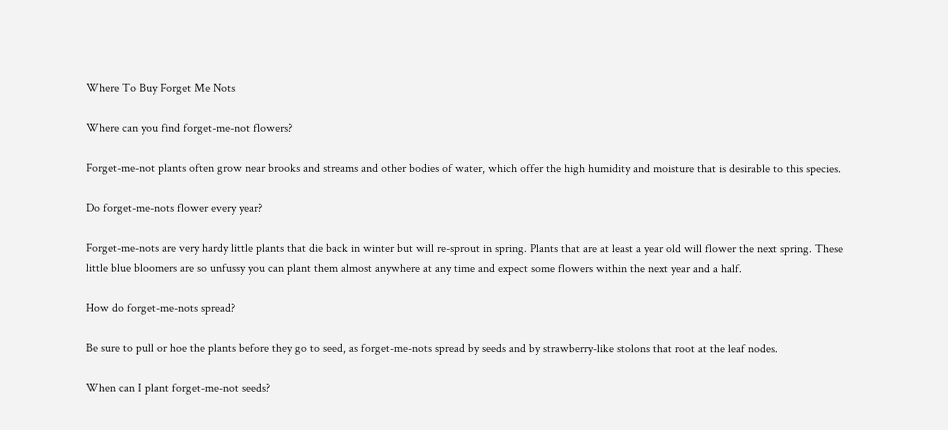Where To Buy Forget Me Nots

Where can you find forget-me-not flowers?

Forget-me-not plants often grow near brooks and streams and other bodies of water, which offer the high humidity and moisture that is desirable to this species.

Do forget-me-nots flower every year?

Forget-me-nots are very hardy little plants that die back in winter but will re-sprout in spring. Plants that are at least a year old will flower the next spring. These little blue bloomers are so unfussy you can plant them almost anywhere at any time and expect some flowers within the next year and a half.

How do forget-me-nots spread?

Be sure to pull or hoe the plants before they go to seed, as forget-me-nots spread by seeds and by strawberry-like stolons that root at the leaf nodes.

When can I plant forget-me-not seeds?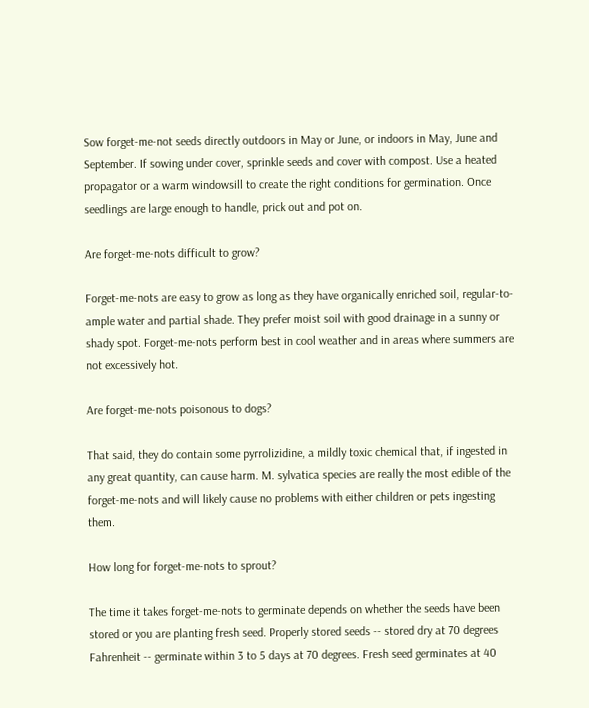Sow forget-me-not seeds directly outdoors in May or June, or indoors in May, June and September. If sowing under cover, sprinkle seeds and cover with compost. Use a heated propagator or a warm windowsill to create the right conditions for germination. Once seedlings are large enough to handle, prick out and pot on.

Are forget-me-nots difficult to grow?

Forget-me-nots are easy to grow as long as they have organically enriched soil, regular-to-ample water and partial shade. They prefer moist soil with good drainage in a sunny or shady spot. Forget-me-nots perform best in cool weather and in areas where summers are not excessively hot.

Are forget-me-nots poisonous to dogs?

That said, they do contain some pyrrolizidine, a mildly toxic chemical that, if ingested in any great quantity, can cause harm. M. sylvatica species are really the most edible of the forget-me-nots and will likely cause no problems with either children or pets ingesting them.

How long for forget-me-nots to sprout?

The time it takes forget-me-nots to germinate depends on whether the seeds have been stored or you are planting fresh seed. Properly stored seeds -- stored dry at 70 degrees Fahrenheit -- germinate within 3 to 5 days at 70 degrees. Fresh seed germinates at 40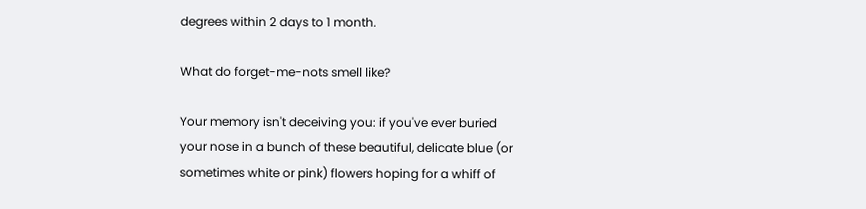degrees within 2 days to 1 month.

What do forget-me-nots smell like?

Your memory isn't deceiving you: if you've ever buried your nose in a bunch of these beautiful, delicate blue (or sometimes white or pink) flowers hoping for a whiff of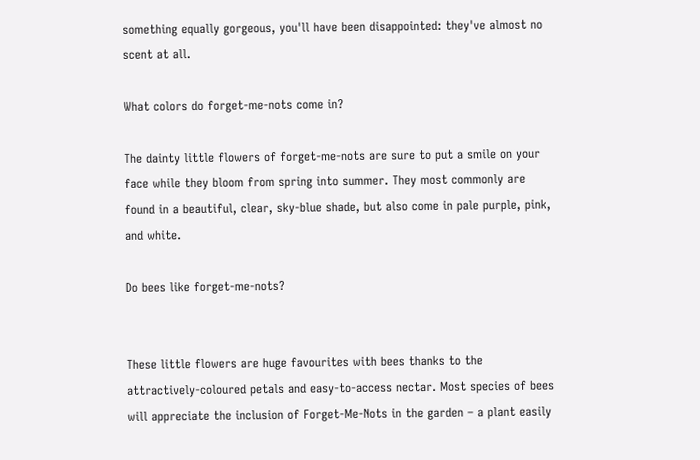something equally gorgeous, you'll have been disappointed: they've almost no scent at all.

What colors do forget-me-nots come in?

The dainty little flowers of forget-me-nots are sure to put a smile on your face while they bloom from spring into summer. They most commonly are found in a beautiful, clear, sky-blue shade, but also come in pale purple, pink, and white.

Do bees like forget-me-nots?


These little flowers are huge favourites with bees thanks to the attractively-coloured petals and easy-to-access nectar. Most species of bees will appreciate the inclusion of Forget-Me-Nots in the garden – a plant easily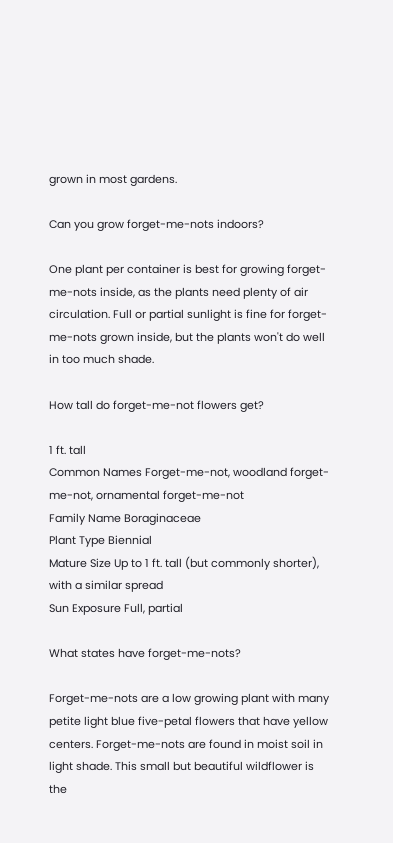grown in most gardens.

Can you grow forget-me-nots indoors?

One plant per container is best for growing forget-me-nots inside, as the plants need plenty of air circulation. Full or partial sunlight is fine for forget-me-nots grown inside, but the plants won't do well in too much shade.

How tall do forget-me-not flowers get?

1 ft. tall
Common Names Forget-me-not, woodland forget-me-not, ornamental forget-me-not
Family Name Boraginaceae
Plant Type Biennial
Mature Size Up to 1 ft. tall (but commonly shorter), with a similar spread
Sun Exposure Full, partial

What states have forget-me-nots?

Forget-me-nots are a low growing plant with many petite light blue five-petal flowers that have yellow centers. Forget-me-nots are found in moist soil in light shade. This small but beautiful wildflower is the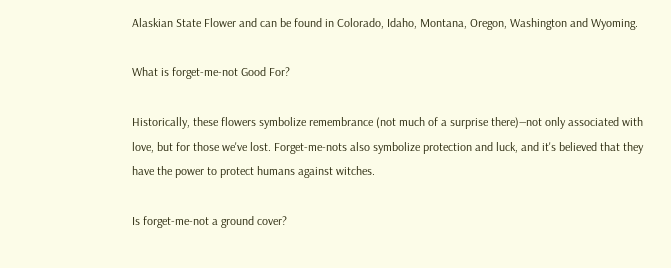Alaskian State Flower and can be found in Colorado, Idaho, Montana, Oregon, Washington and Wyoming.

What is forget-me-not Good For?

Historically, these flowers symbolize remembrance (not much of a surprise there)―not only associated with love, but for those we've lost. Forget-me-nots also symbolize protection and luck, and it's believed that they have the power to protect humans against witches.

Is forget-me-not a ground cover?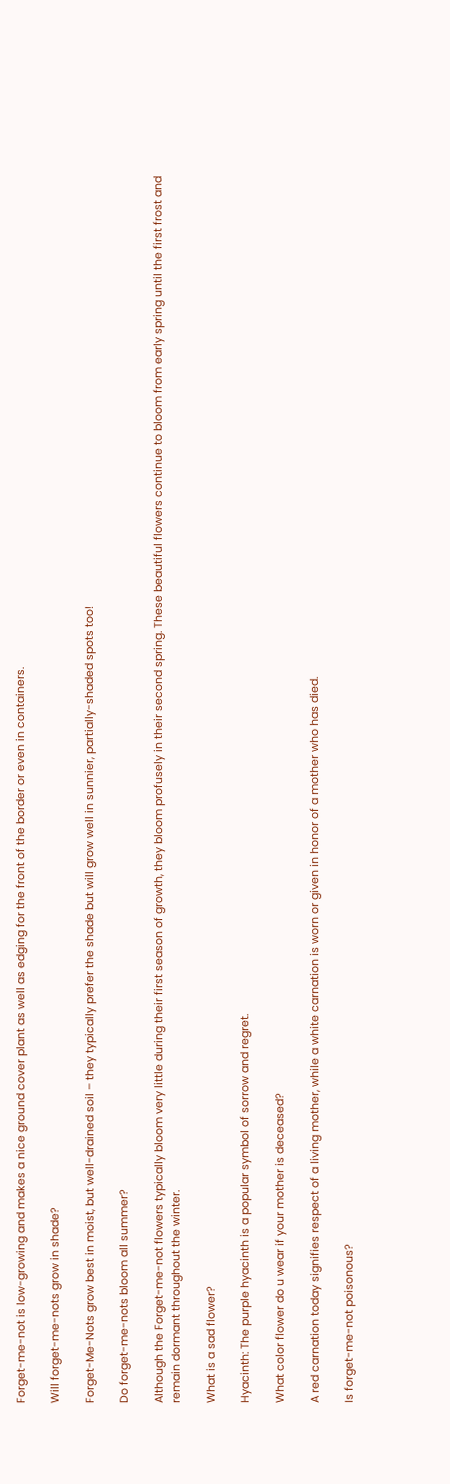Forget-me-not is low-growing and makes a nice ground cover plant as well as edging for the front of the border or even in containers.

Will forget-me-nots grow in shade?

Forget-Me-Nots grow best in moist, but well-drained soil – they typically prefer the shade but will grow well in sunnier, partially-shaded spots too!

Do forget-me-nots bloom all summer?

Although the Forget-me-not flowers typically bloom very little during their first season of growth, they bloom profusely in their second spring. These beautiful flowers continue to bloom from early spring until the first frost and remain dormant throughout the winter.

What is a sad flower?

Hyacinth: The purple hyacinth is a popular symbol of sorrow and regret.

What color flower do u wear if your mother is deceased?

A red carnation today signifies respect of a living mother, while a white carnation is worn or given in honor of a mother who has died.

Is forget-me-not poisonous?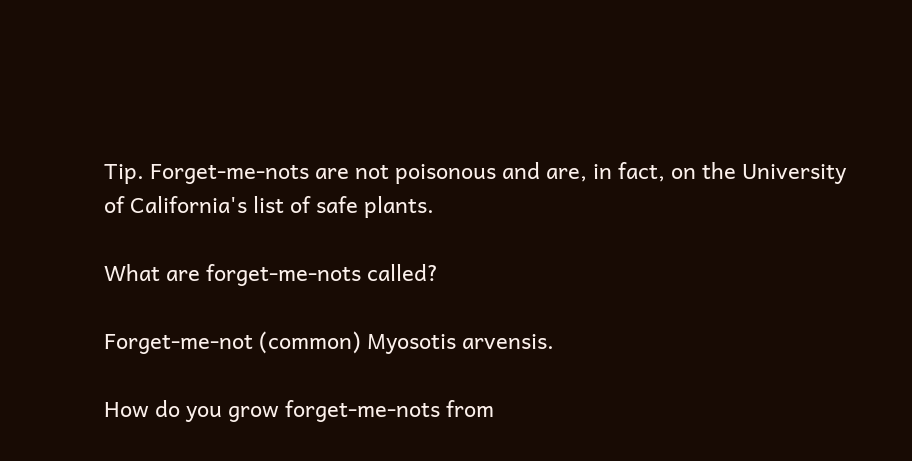Tip. Forget-me-nots are not poisonous and are, in fact, on the University of California's list of safe plants.

What are forget-me-nots called?

Forget-me-not (common) Myosotis arvensis.

How do you grow forget-me-nots from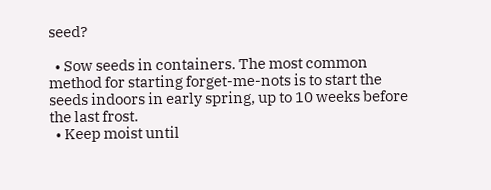seed?

  • Sow seeds in containers. The most common method for starting forget-me-nots is to start the seeds indoors in early spring, up to 10 weeks before the last frost.
  • Keep moist until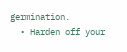germination.
  • Harden off your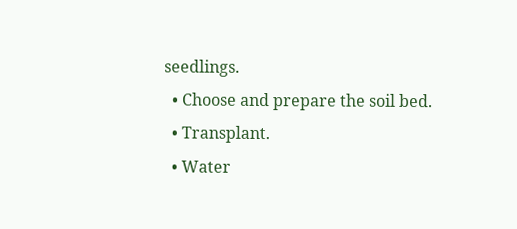seedlings.
  • Choose and prepare the soil bed.
  • Transplant.
  • Water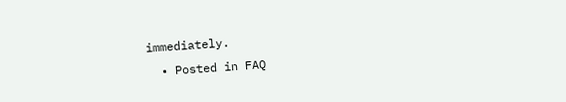immediately.
  • Posted in FAQ